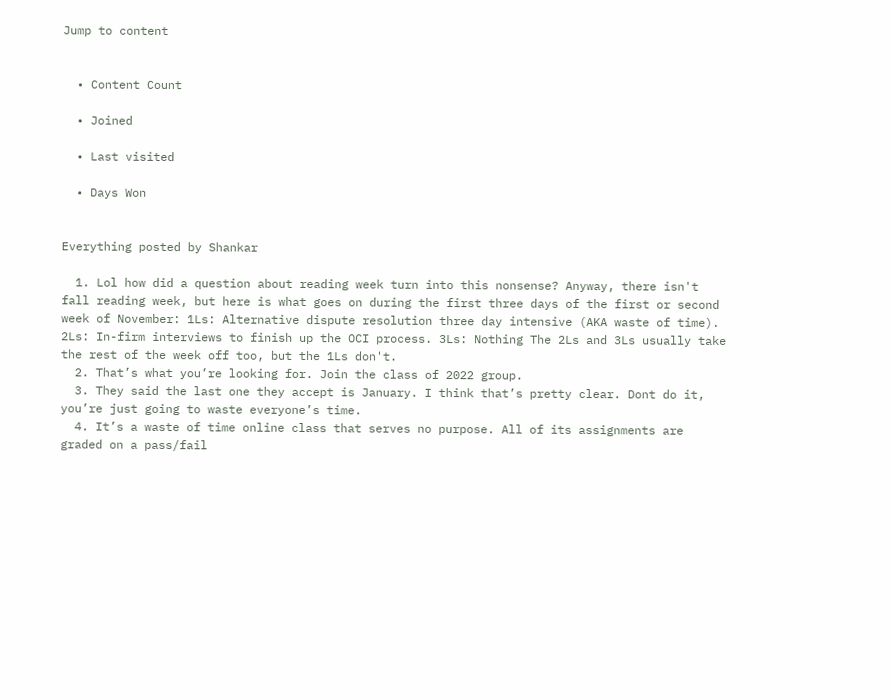Jump to content


  • Content Count

  • Joined

  • Last visited

  • Days Won


Everything posted by Shankar

  1. Lol how did a question about reading week turn into this nonsense? Anyway, there isn't fall reading week, but here is what goes on during the first three days of the first or second week of November: 1Ls: Alternative dispute resolution three day intensive (AKA waste of time). 2Ls: In-firm interviews to finish up the OCI process. 3Ls: Nothing The 2Ls and 3Ls usually take the rest of the week off too, but the 1Ls don't.
  2. That’s what you’re looking for. Join the class of 2022 group.
  3. They said the last one they accept is January. I think that’s pretty clear. Dont do it, you’re just going to waste everyone’s time.
  4. It’s a waste of time online class that serves no purpose. All of its assignments are graded on a pass/fail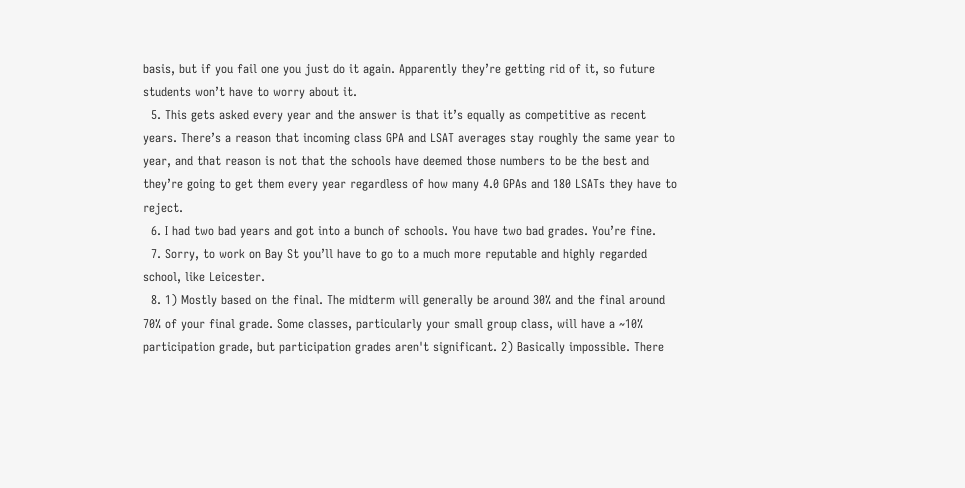basis, but if you fail one you just do it again. Apparently they’re getting rid of it, so future students won’t have to worry about it.
  5. This gets asked every year and the answer is that it’s equally as competitive as recent years. There’s a reason that incoming class GPA and LSAT averages stay roughly the same year to year, and that reason is not that the schools have deemed those numbers to be the best and they’re going to get them every year regardless of how many 4.0 GPAs and 180 LSATs they have to reject.
  6. I had two bad years and got into a bunch of schools. You have two bad grades. You’re fine.
  7. Sorry, to work on Bay St you’ll have to go to a much more reputable and highly regarded school, like Leicester.
  8. 1) Mostly based on the final. The midterm will generally be around 30% and the final around 70% of your final grade. Some classes, particularly your small group class, will have a ~10% participation grade, but participation grades aren't significant. 2) Basically impossible. There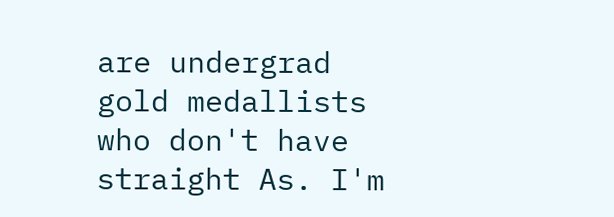are undergrad gold medallists who don't have straight As. I'm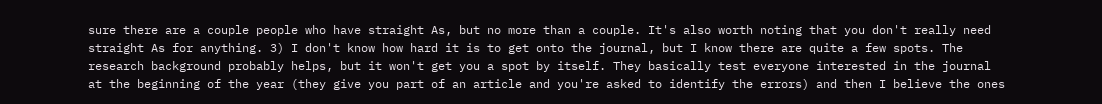sure there are a couple people who have straight As, but no more than a couple. It's also worth noting that you don't really need straight As for anything. 3) I don't know how hard it is to get onto the journal, but I know there are quite a few spots. The research background probably helps, but it won't get you a spot by itself. They basically test everyone interested in the journal at the beginning of the year (they give you part of an article and you're asked to identify the errors) and then I believe the ones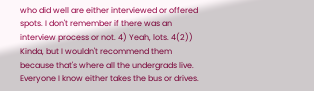who did well are either interviewed or offered spots. I don't remember if there was an interview process or not. 4) Yeah, lots. 4(2)) Kinda, but I wouldn't recommend them because that's where all the undergrads live. Everyone I know either takes the bus or drives.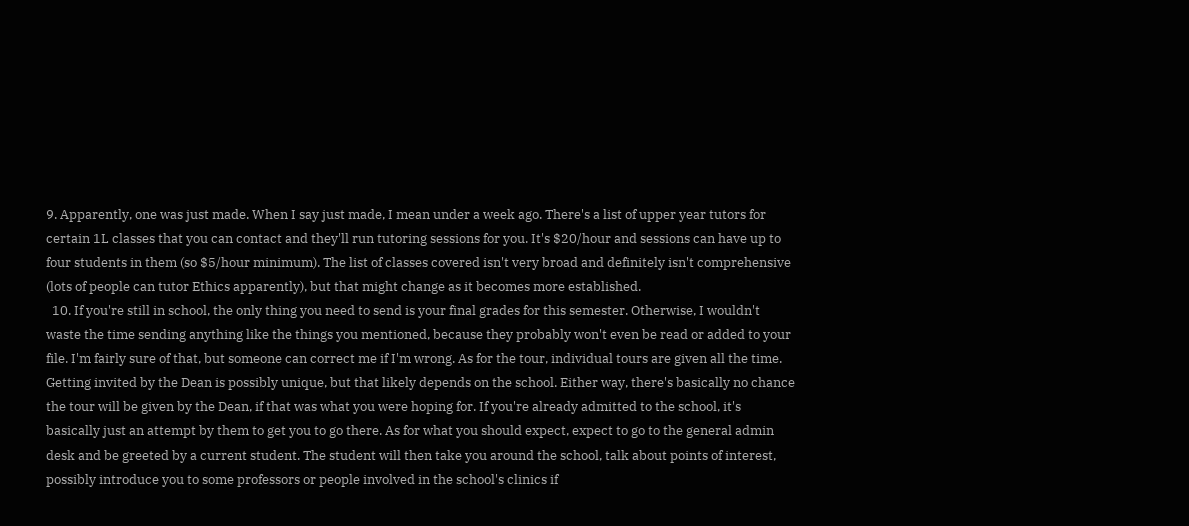9. Apparently, one was just made. When I say just made, I mean under a week ago. There's a list of upper year tutors for certain 1L classes that you can contact and they'll run tutoring sessions for you. It's $20/hour and sessions can have up to four students in them (so $5/hour minimum). The list of classes covered isn't very broad and definitely isn't comprehensive (lots of people can tutor Ethics apparently), but that might change as it becomes more established.
  10. If you're still in school, the only thing you need to send is your final grades for this semester. Otherwise, I wouldn't waste the time sending anything like the things you mentioned, because they probably won't even be read or added to your file. I'm fairly sure of that, but someone can correct me if I'm wrong. As for the tour, individual tours are given all the time. Getting invited by the Dean is possibly unique, but that likely depends on the school. Either way, there's basically no chance the tour will be given by the Dean, if that was what you were hoping for. If you're already admitted to the school, it's basically just an attempt by them to get you to go there. As for what you should expect, expect to go to the general admin desk and be greeted by a current student. The student will then take you around the school, talk about points of interest, possibly introduce you to some professors or people involved in the school's clinics if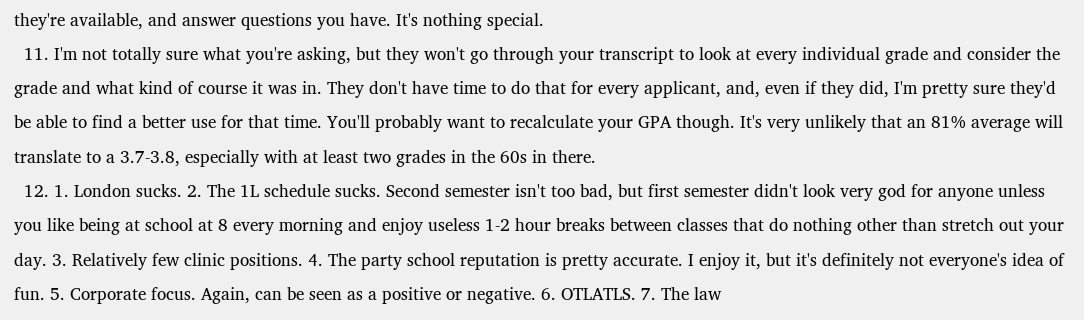they're available, and answer questions you have. It's nothing special.
  11. I'm not totally sure what you're asking, but they won't go through your transcript to look at every individual grade and consider the grade and what kind of course it was in. They don't have time to do that for every applicant, and, even if they did, I'm pretty sure they'd be able to find a better use for that time. You'll probably want to recalculate your GPA though. It's very unlikely that an 81% average will translate to a 3.7-3.8, especially with at least two grades in the 60s in there.
  12. 1. London sucks. 2. The 1L schedule sucks. Second semester isn't too bad, but first semester didn't look very god for anyone unless you like being at school at 8 every morning and enjoy useless 1-2 hour breaks between classes that do nothing other than stretch out your day. 3. Relatively few clinic positions. 4. The party school reputation is pretty accurate. I enjoy it, but it's definitely not everyone's idea of fun. 5. Corporate focus. Again, can be seen as a positive or negative. 6. OTLATLS. 7. The law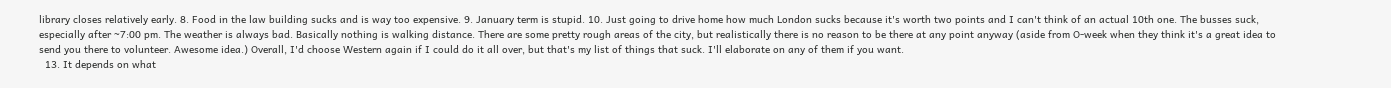library closes relatively early. 8. Food in the law building sucks and is way too expensive. 9. January term is stupid. 10. Just going to drive home how much London sucks because it's worth two points and I can't think of an actual 10th one. The busses suck, especially after ~7:00 pm. The weather is always bad. Basically nothing is walking distance. There are some pretty rough areas of the city, but realistically there is no reason to be there at any point anyway (aside from O-week when they think it's a great idea to send you there to volunteer. Awesome idea.) Overall, I'd choose Western again if I could do it all over, but that's my list of things that suck. I'll elaborate on any of them if you want.
  13. It depends on what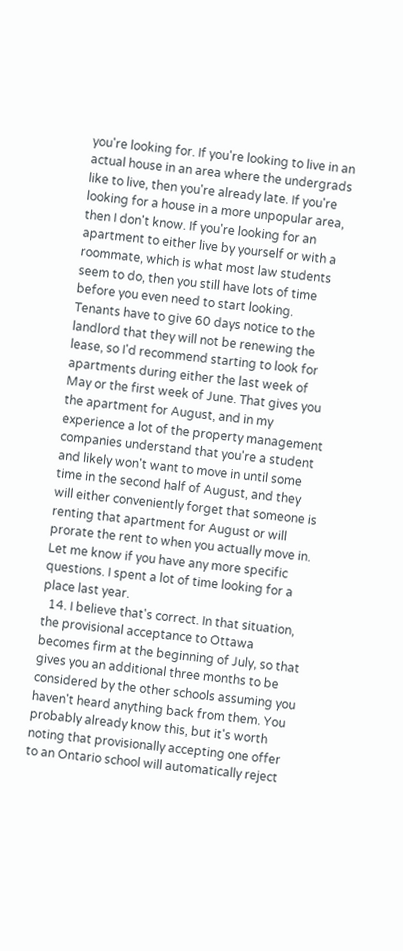you're looking for. If you're looking to live in an actual house in an area where the undergrads like to live, then you're already late. If you're looking for a house in a more unpopular area, then I don't know. If you're looking for an apartment to either live by yourself or with a roommate, which is what most law students seem to do, then you still have lots of time before you even need to start looking. Tenants have to give 60 days notice to the landlord that they will not be renewing the lease, so I'd recommend starting to look for apartments during either the last week of May or the first week of June. That gives you the apartment for August, and in my experience a lot of the property management companies understand that you're a student and likely won't want to move in until some time in the second half of August, and they will either conveniently forget that someone is renting that apartment for August or will prorate the rent to when you actually move in. Let me know if you have any more specific questions. I spent a lot of time looking for a place last year.
  14. I believe that's correct. In that situation, the provisional acceptance to Ottawa becomes firm at the beginning of July, so that gives you an additional three months to be considered by the other schools assuming you haven't heard anything back from them. You probably already know this, but it's worth noting that provisionally accepting one offer to an Ontario school will automatically reject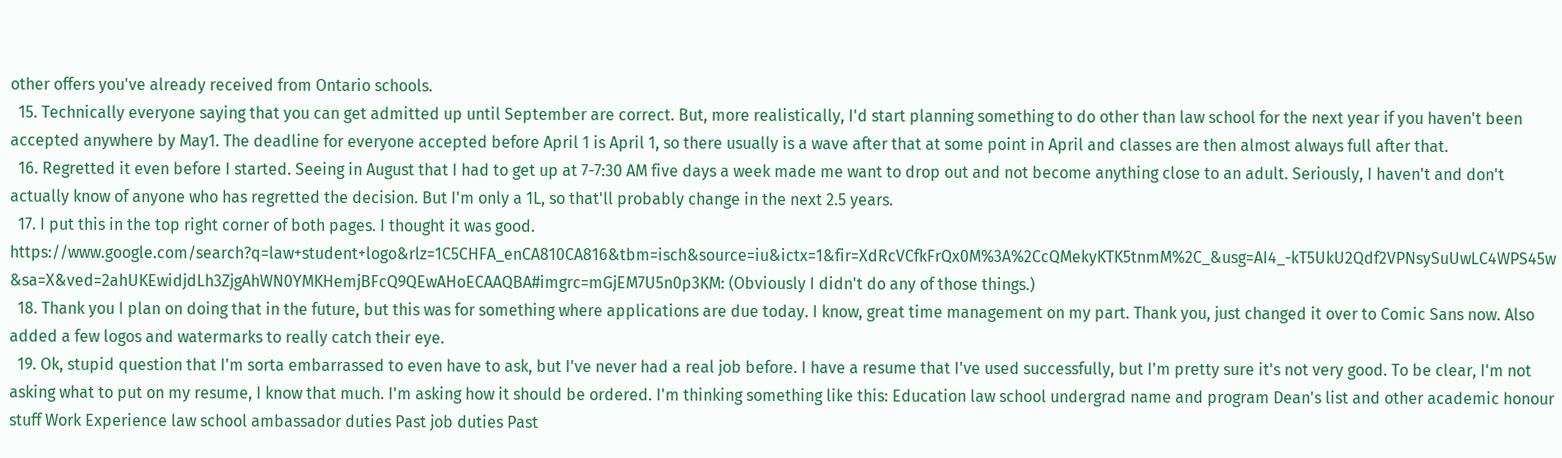other offers you've already received from Ontario schools.
  15. Technically everyone saying that you can get admitted up until September are correct. But, more realistically, I'd start planning something to do other than law school for the next year if you haven't been accepted anywhere by May1. The deadline for everyone accepted before April 1 is April 1, so there usually is a wave after that at some point in April and classes are then almost always full after that.
  16. Regretted it even before I started. Seeing in August that I had to get up at 7-7:30 AM five days a week made me want to drop out and not become anything close to an adult. Seriously, I haven't and don't actually know of anyone who has regretted the decision. But I'm only a 1L, so that'll probably change in the next 2.5 years.
  17. I put this in the top right corner of both pages. I thought it was good. https://www.google.com/search?q=law+student+logo&rlz=1C5CHFA_enCA810CA816&tbm=isch&source=iu&ictx=1&fir=XdRcVCfkFrQx0M%3A%2CcQMekyKTK5tnmM%2C_&usg=AI4_-kT5UkU2Qdf2VPNsySuUwLC4WPS45w&sa=X&ved=2ahUKEwidjdLh3ZjgAhWN0YMKHemjBFcQ9QEwAHoECAAQBA#imgrc=mGjEM7U5n0p3KM: (Obviously I didn't do any of those things.)
  18. Thank you I plan on doing that in the future, but this was for something where applications are due today. I know, great time management on my part. Thank you, just changed it over to Comic Sans now. Also added a few logos and watermarks to really catch their eye.
  19. Ok, stupid question that I'm sorta embarrassed to even have to ask, but I've never had a real job before. I have a resume that I've used successfully, but I'm pretty sure it's not very good. To be clear, I'm not asking what to put on my resume, I know that much. I'm asking how it should be ordered. I'm thinking something like this: Education law school undergrad name and program Dean's list and other academic honour stuff Work Experience law school ambassador duties Past job duties Past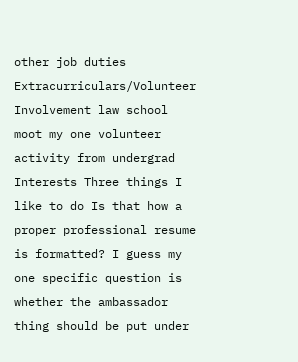other job duties Extracurriculars/Volunteer Involvement law school moot my one volunteer activity from undergrad Interests Three things I like to do Is that how a proper professional resume is formatted? I guess my one specific question is whether the ambassador thing should be put under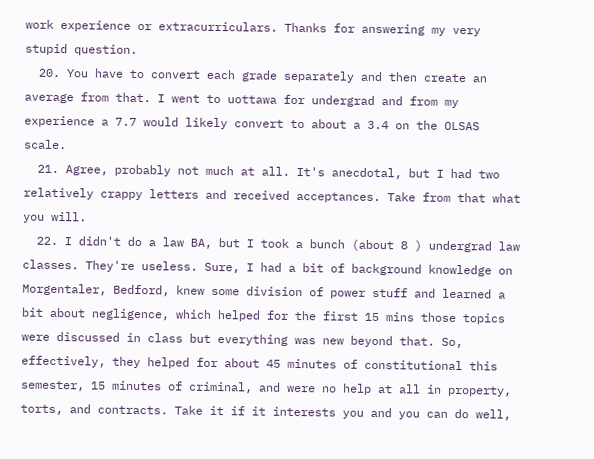work experience or extracurriculars. Thanks for answering my very stupid question.
  20. You have to convert each grade separately and then create an average from that. I went to uottawa for undergrad and from my experience a 7.7 would likely convert to about a 3.4 on the OLSAS scale.
  21. Agree, probably not much at all. It's anecdotal, but I had two relatively crappy letters and received acceptances. Take from that what you will.
  22. I didn't do a law BA, but I took a bunch (about 8 ) undergrad law classes. They're useless. Sure, I had a bit of background knowledge on Morgentaler, Bedford, knew some division of power stuff and learned a bit about negligence, which helped for the first 15 mins those topics were discussed in class but everything was new beyond that. So, effectively, they helped for about 45 minutes of constitutional this semester, 15 minutes of criminal, and were no help at all in property, torts, and contracts. Take it if it interests you and you can do well,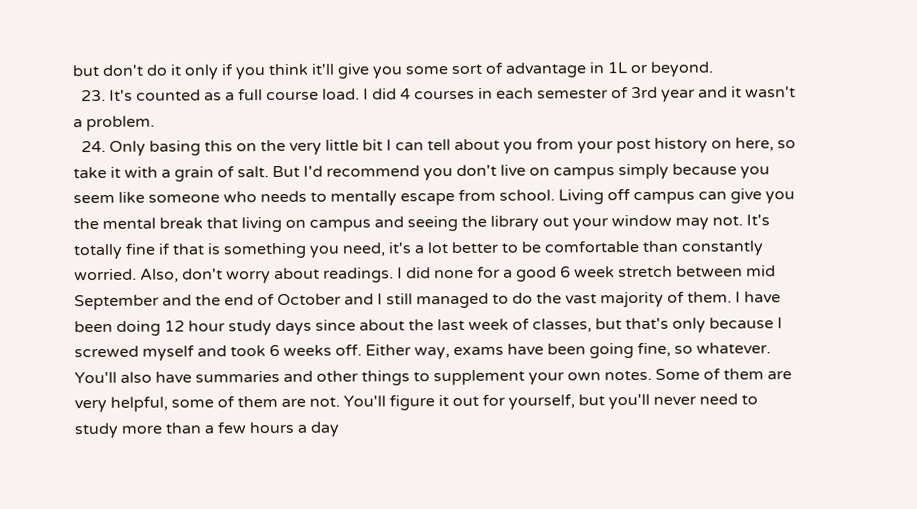but don't do it only if you think it'll give you some sort of advantage in 1L or beyond.
  23. It's counted as a full course load. I did 4 courses in each semester of 3rd year and it wasn't a problem.
  24. Only basing this on the very little bit I can tell about you from your post history on here, so take it with a grain of salt. But I'd recommend you don't live on campus simply because you seem like someone who needs to mentally escape from school. Living off campus can give you the mental break that living on campus and seeing the library out your window may not. It's totally fine if that is something you need, it's a lot better to be comfortable than constantly worried. Also, don't worry about readings. I did none for a good 6 week stretch between mid September and the end of October and I still managed to do the vast majority of them. I have been doing 12 hour study days since about the last week of classes, but that's only because I screwed myself and took 6 weeks off. Either way, exams have been going fine, so whatever. You'll also have summaries and other things to supplement your own notes. Some of them are very helpful, some of them are not. You'll figure it out for yourself, but you'll never need to study more than a few hours a day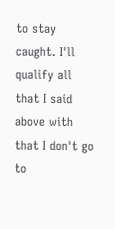to stay caught. I'll qualify all that I said above with that I don't go to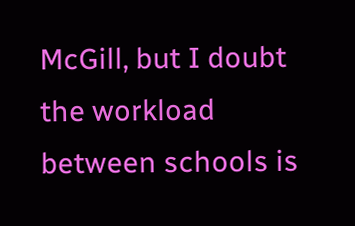McGill, but I doubt the workload between schools is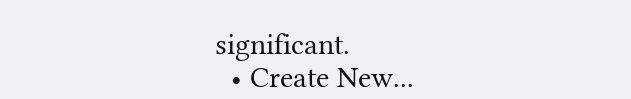significant.
  • Create New...